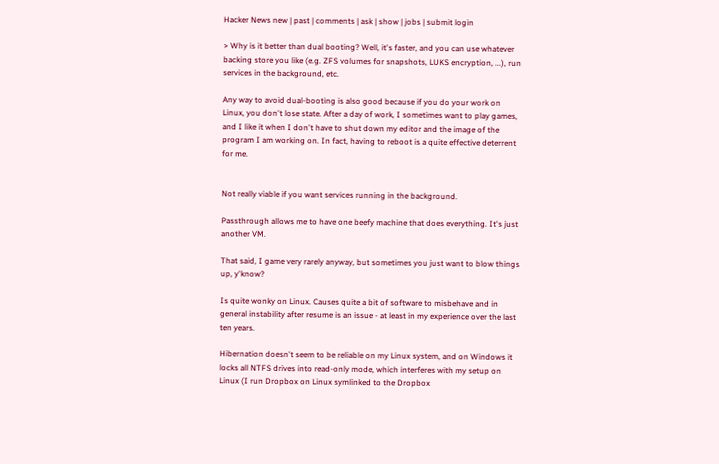Hacker News new | past | comments | ask | show | jobs | submit login

> Why is it better than dual booting? Well, it's faster, and you can use whatever backing store you like (e.g. ZFS volumes for snapshots, LUKS encryption, ...), run services in the background, etc.

Any way to avoid dual-booting is also good because if you do your work on Linux, you don't lose state. After a day of work, I sometimes want to play games, and I like it when I don't have to shut down my editor and the image of the program I am working on. In fact, having to reboot is a quite effective deterrent for me.


Not really viable if you want services running in the background.

Passthrough allows me to have one beefy machine that does everything. It's just another VM.

That said, I game very rarely anyway, but sometimes you just want to blow things up, y'know?

Is quite wonky on Linux. Causes quite a bit of software to misbehave and in general instability after resume is an issue - at least in my experience over the last ten years.

Hibernation doesn't seem to be reliable on my Linux system, and on Windows it locks all NTFS drives into read-only mode, which interferes with my setup on Linux (I run Dropbox on Linux symlinked to the Dropbox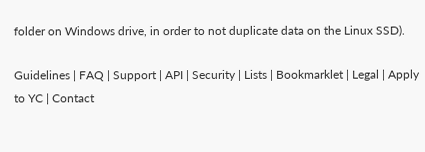folder on Windows drive, in order to not duplicate data on the Linux SSD).

Guidelines | FAQ | Support | API | Security | Lists | Bookmarklet | Legal | Apply to YC | Contact